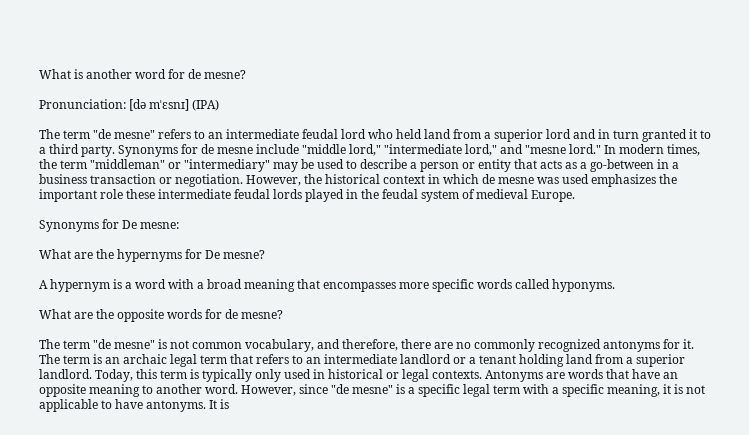What is another word for de mesne?

Pronunciation: [də mˈɛsnɪ] (IPA)

The term "de mesne" refers to an intermediate feudal lord who held land from a superior lord and in turn granted it to a third party. Synonyms for de mesne include "middle lord," "intermediate lord," and "mesne lord." In modern times, the term "middleman" or "intermediary" may be used to describe a person or entity that acts as a go-between in a business transaction or negotiation. However, the historical context in which de mesne was used emphasizes the important role these intermediate feudal lords played in the feudal system of medieval Europe.

Synonyms for De mesne:

What are the hypernyms for De mesne?

A hypernym is a word with a broad meaning that encompasses more specific words called hyponyms.

What are the opposite words for de mesne?

The term "de mesne" is not common vocabulary, and therefore, there are no commonly recognized antonyms for it. The term is an archaic legal term that refers to an intermediate landlord or a tenant holding land from a superior landlord. Today, this term is typically only used in historical or legal contexts. Antonyms are words that have an opposite meaning to another word. However, since "de mesne" is a specific legal term with a specific meaning, it is not applicable to have antonyms. It is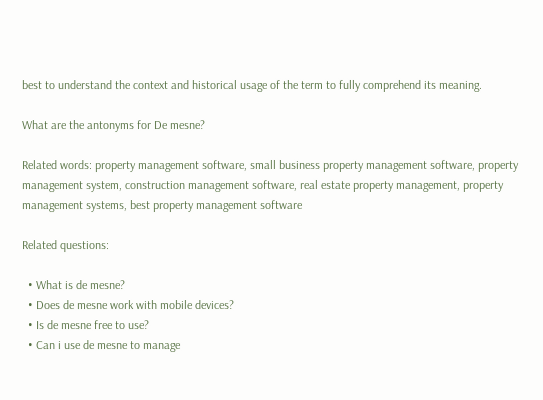best to understand the context and historical usage of the term to fully comprehend its meaning.

What are the antonyms for De mesne?

Related words: property management software, small business property management software, property management system, construction management software, real estate property management, property management systems, best property management software

Related questions:

  • What is de mesne?
  • Does de mesne work with mobile devices?
  • Is de mesne free to use?
  • Can i use de mesne to manage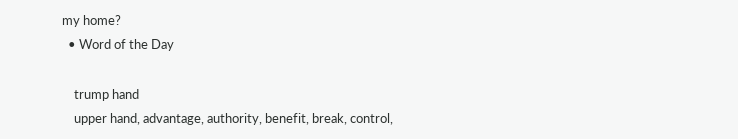my home?
  • Word of the Day

    trump hand
    upper hand, advantage, authority, benefit, break, control,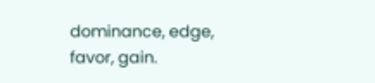dominance, edge, favor, gain.